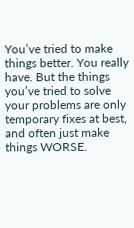You’ve tried to make things better. You really have. But the things you’ve tried to solve your problems are only temporary fixes at best, and often just make things WORSE.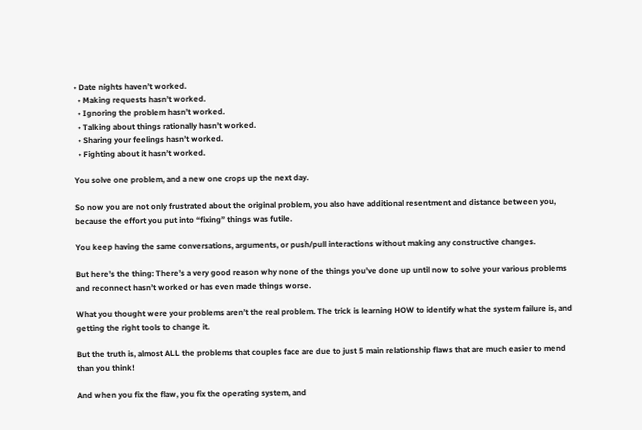• Date nights haven’t worked.
  • Making requests hasn’t worked.
  • Ignoring the problem hasn’t worked.
  • Talking about things rationally hasn’t worked.
  • Sharing your feelings hasn’t worked.
  • Fighting about it hasn’t worked.

You solve one problem, and a new one crops up the next day.

So now you are not only frustrated about the original problem, you also have additional resentment and distance between you, because the effort you put into “fixing” things was futile.

You keep having the same conversations, arguments, or push/pull interactions without making any constructive changes.

But here’s the thing: There’s a very good reason why none of the things you’ve done up until now to solve your various problems and reconnect hasn’t worked or has even made things worse.

What you thought were your problems aren’t the real problem. The trick is learning HOW to identify what the system failure is, and getting the right tools to change it.

But the truth is, almost ALL the problems that couples face are due to just 5 main relationship flaws that are much easier to mend than you think!

And when you fix the flaw, you fix the operating system, and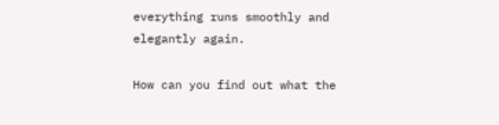everything runs smoothly and elegantly again.

How can you find out what the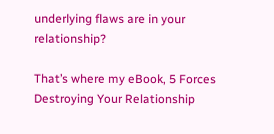underlying flaws are in your relationship?

That’s where my eBook, 5 Forces Destroying Your Relationship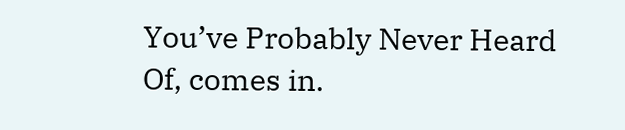You’ve Probably Never Heard Of, comes in.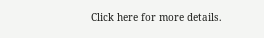Click here for more details.